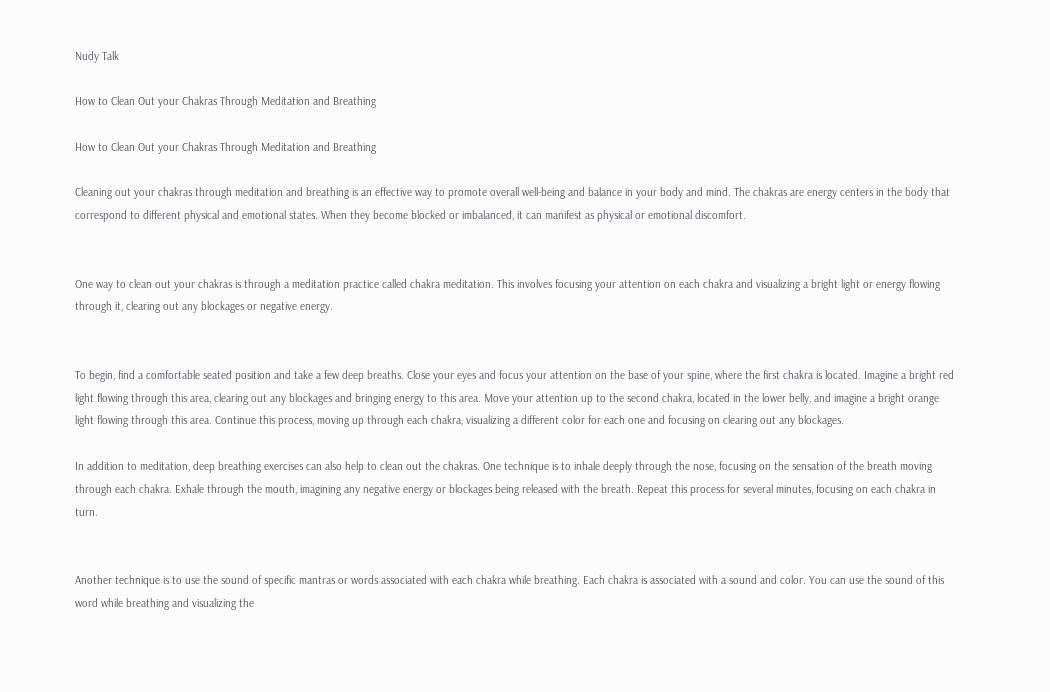Nudy Talk

How to Clean Out your Chakras Through Meditation and Breathing

How to Clean Out your Chakras Through Meditation and Breathing

Cleaning out your chakras through meditation and breathing is an effective way to promote overall well-being and balance in your body and mind. The chakras are energy centers in the body that correspond to different physical and emotional states. When they become blocked or imbalanced, it can manifest as physical or emotional discomfort.


One way to clean out your chakras is through a meditation practice called chakra meditation. This involves focusing your attention on each chakra and visualizing a bright light or energy flowing through it, clearing out any blockages or negative energy.


To begin, find a comfortable seated position and take a few deep breaths. Close your eyes and focus your attention on the base of your spine, where the first chakra is located. Imagine a bright red light flowing through this area, clearing out any blockages and bringing energy to this area. Move your attention up to the second chakra, located in the lower belly, and imagine a bright orange light flowing through this area. Continue this process, moving up through each chakra, visualizing a different color for each one and focusing on clearing out any blockages.

In addition to meditation, deep breathing exercises can also help to clean out the chakras. One technique is to inhale deeply through the nose, focusing on the sensation of the breath moving through each chakra. Exhale through the mouth, imagining any negative energy or blockages being released with the breath. Repeat this process for several minutes, focusing on each chakra in turn.


Another technique is to use the sound of specific mantras or words associated with each chakra while breathing. Each chakra is associated with a sound and color. You can use the sound of this word while breathing and visualizing the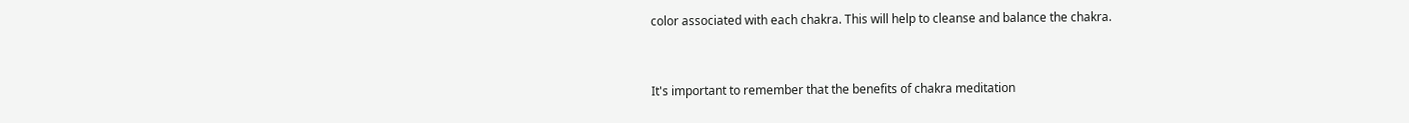color associated with each chakra. This will help to cleanse and balance the chakra.


It's important to remember that the benefits of chakra meditation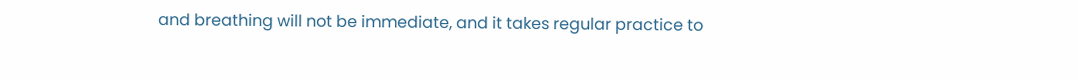and breathing will not be immediate, and it takes regular practice to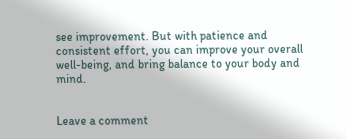see improvement. But with patience and consistent effort, you can improve your overall well-being, and bring balance to your body and mind.


Leave a comment